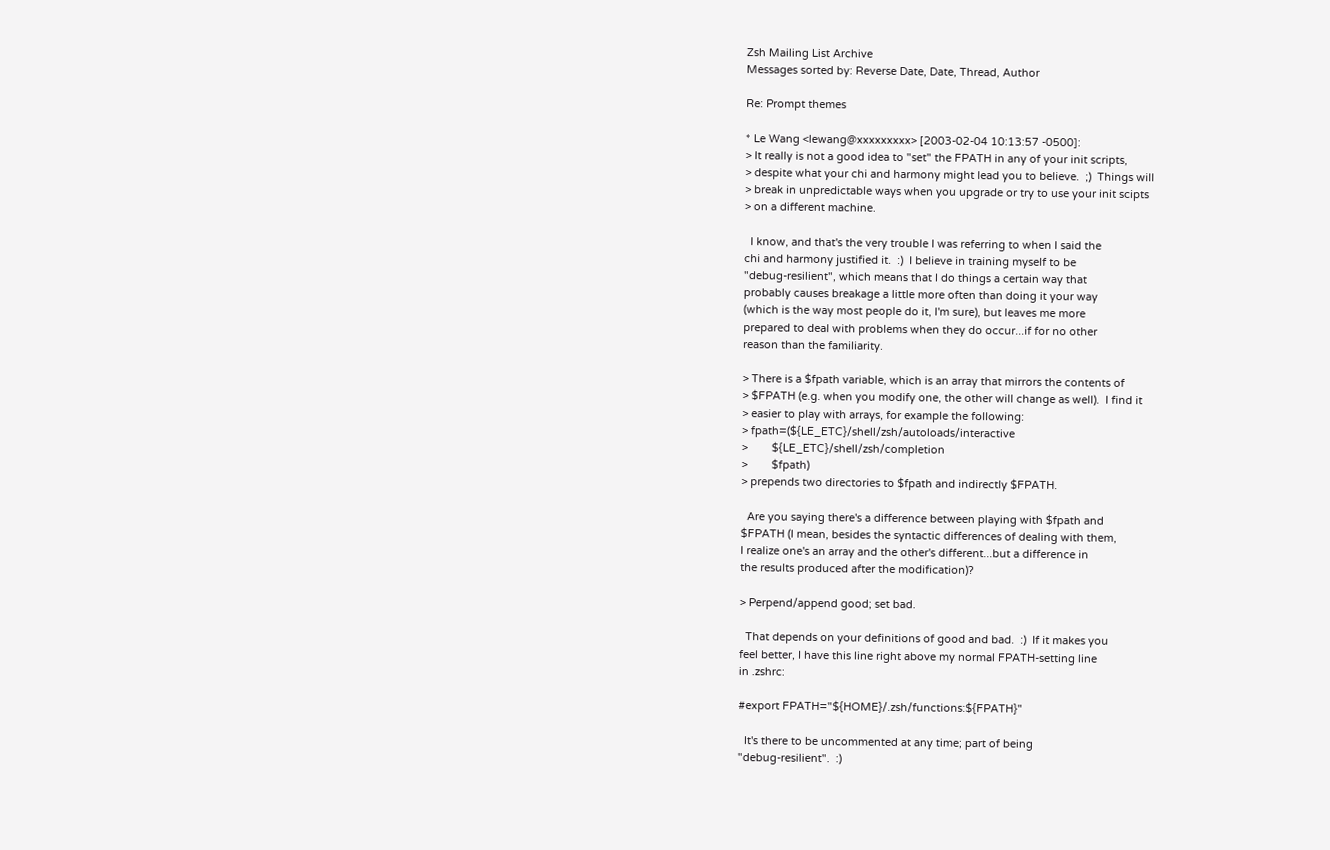Zsh Mailing List Archive
Messages sorted by: Reverse Date, Date, Thread, Author

Re: Prompt themes

* Le Wang <lewang@xxxxxxxxx> [2003-02-04 10:13:57 -0500]:
> It really is not a good idea to "set" the FPATH in any of your init scripts,
> despite what your chi and harmony might lead you to believe.  ;)  Things will
> break in unpredictable ways when you upgrade or try to use your init scipts
> on a different machine.

  I know, and that's the very trouble I was referring to when I said the
chi and harmony justified it.  :)  I believe in training myself to be
"debug-resilient", which means that I do things a certain way that
probably causes breakage a little more often than doing it your way
(which is the way most people do it, I'm sure), but leaves me more
prepared to deal with problems when they do occur...if for no other
reason than the familiarity.

> There is a $fpath variable, which is an array that mirrors the contents of
> $FPATH (e.g. when you modify one, the other will change as well).  I find it
> easier to play with arrays, for example the following:
> fpath=(${LE_ETC}/shell/zsh/autoloads/interactive
>        ${LE_ETC}/shell/zsh/completion
>        $fpath)
> prepends two directories to $fpath and indirectly $FPATH.

  Are you saying there's a difference between playing with $fpath and
$FPATH (I mean, besides the syntactic differences of dealing with them,
I realize one's an array and the other's different...but a difference in
the results produced after the modification)?

> Perpend/append good; set bad.

  That depends on your definitions of good and bad.  :)  If it makes you
feel better, I have this line right above my normal FPATH-setting line
in .zshrc:

#export FPATH="${HOME}/.zsh/functions:${FPATH}"

  It's there to be uncommented at any time; part of being
"debug-resilient".  :)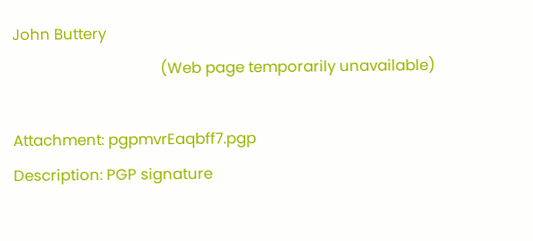John Buttery
                                     (Web page temporarily unavailable)

Attachment: pgpmvrEaqbff7.pgp
Description: PGP signature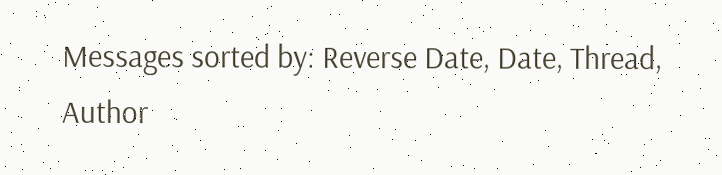Messages sorted by: Reverse Date, Date, Thread, Author